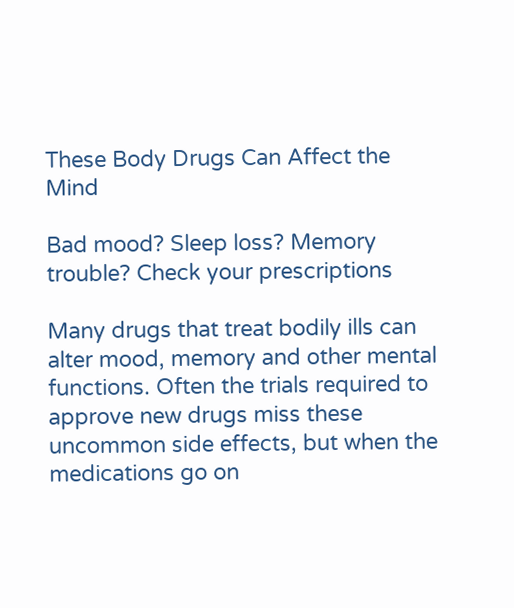These Body Drugs Can Affect the Mind

Bad mood? Sleep loss? Memory trouble? Check your prescriptions

Many drugs that treat bodily ills can alter mood, memory and other mental functions. Often the trials required to approve new drugs miss these uncommon side effects, but when the medications go on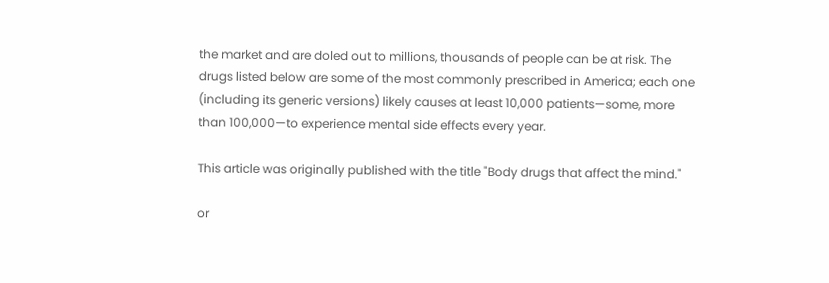the market and are doled out to millions, thousands of people can be at risk. The drugs listed below are some of the most commonly prescribed in America; each one (including its generic versions) likely causes at least 10,000 patients—some, more than 100,000—to experience mental side effects every year.

This article was originally published with the title "Body drugs that affect the mind."

or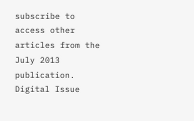subscribe to access other articles from the July 2013 publication.
Digital Issue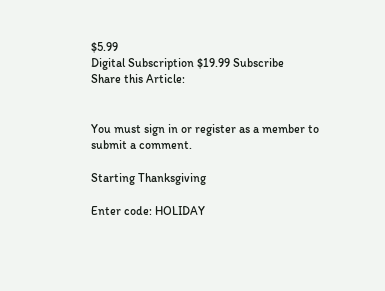$5.99
Digital Subscription $19.99 Subscribe
Share this Article:


You must sign in or register as a member to submit a comment.

Starting Thanksgiving

Enter code: HOLIDAY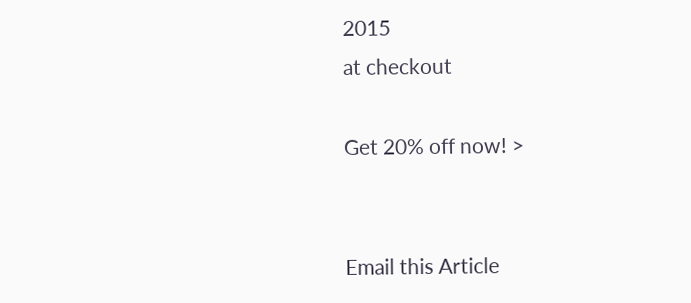2015
at checkout

Get 20% off now! >


Email this Article